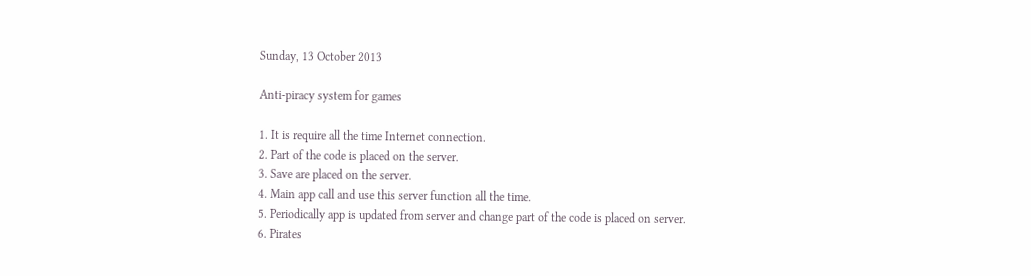Sunday, 13 October 2013

Anti-piracy system for games

1. It is require all the time Internet connection.
2. Part of the code is placed on the server.
3. Save are placed on the server.
4. Main app call and use this server function all the time.
5. Periodically app is updated from server and change part of the code is placed on server.
6. Pirates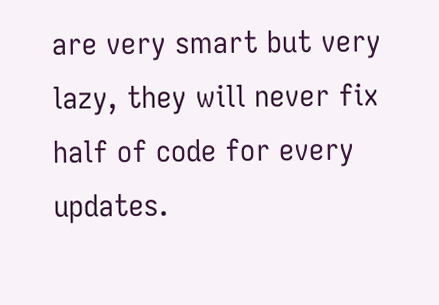are very smart but very lazy, they will never fix half of code for every updates.